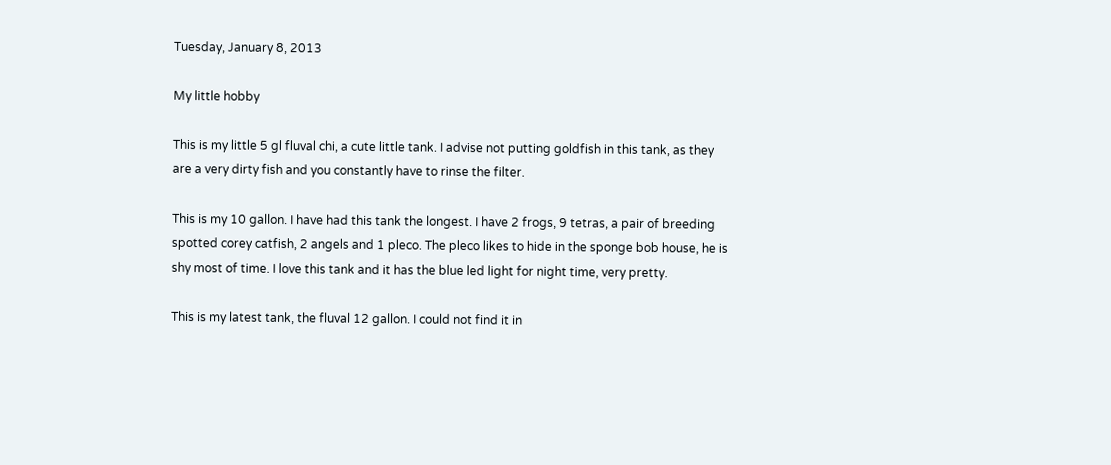Tuesday, January 8, 2013

My little hobby

This is my little 5 gl fluval chi, a cute little tank. I advise not putting goldfish in this tank, as they are a very dirty fish and you constantly have to rinse the filter.

This is my 10 gallon. I have had this tank the longest. I have 2 frogs, 9 tetras, a pair of breeding spotted corey catfish, 2 angels and 1 pleco. The pleco likes to hide in the sponge bob house, he is shy most of time. I love this tank and it has the blue led light for night time, very pretty.

This is my latest tank, the fluval 12 gallon. I could not find it in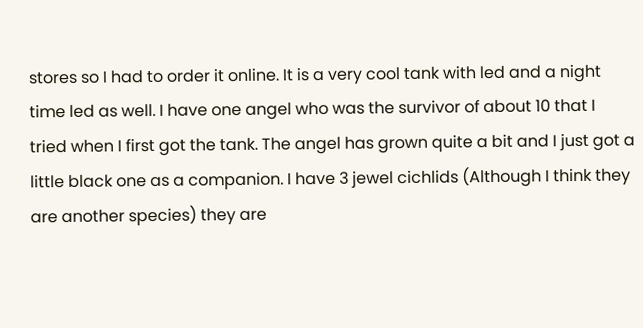stores so I had to order it online. It is a very cool tank with led and a night time led as well. I have one angel who was the survivor of about 10 that I tried when I first got the tank. The angel has grown quite a bit and I just got a little black one as a companion. I have 3 jewel cichlids (Although I think they are another species) they are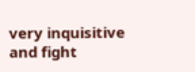very inquisitive and fight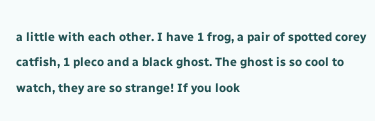a little with each other. I have 1 frog, a pair of spotted corey catfish, 1 pleco and a black ghost. The ghost is so cool to watch, they are so strange! If you look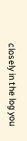closely in the log you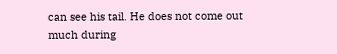can see his tail. He does not come out much during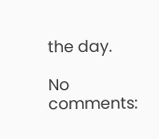the day.

No comments: